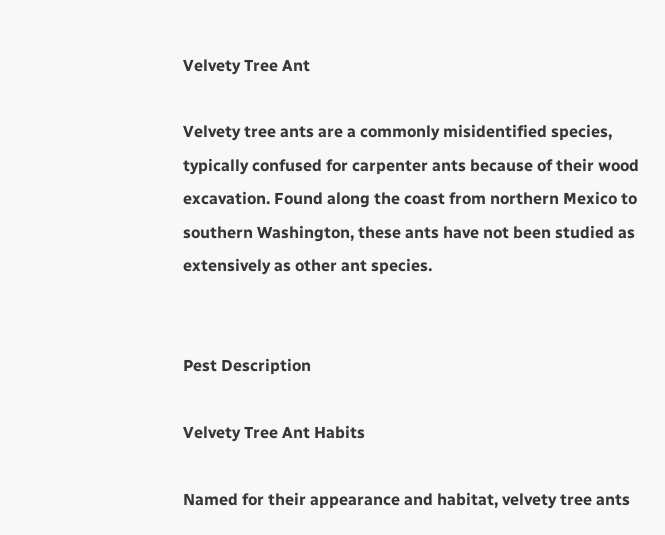Velvety Tree Ant

Velvety tree ants are a commonly misidentified species, typically confused for carpenter ants because of their wood excavation. Found along the coast from northern Mexico to southern Washington, these ants have not been studied as extensively as other ant species.


Pest Description

Velvety Tree Ant Habits

Named for their appearance and habitat, velvety tree ants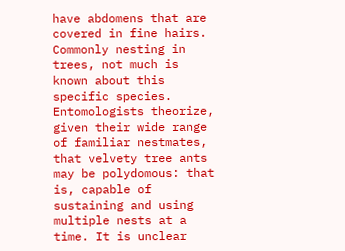have abdomens that are covered in fine hairs. Commonly nesting in trees, not much is known about this specific species. Entomologists theorize, given their wide range of familiar nestmates, that velvety tree ants may be polydomous: that is, capable of sustaining and using multiple nests at a time. It is unclear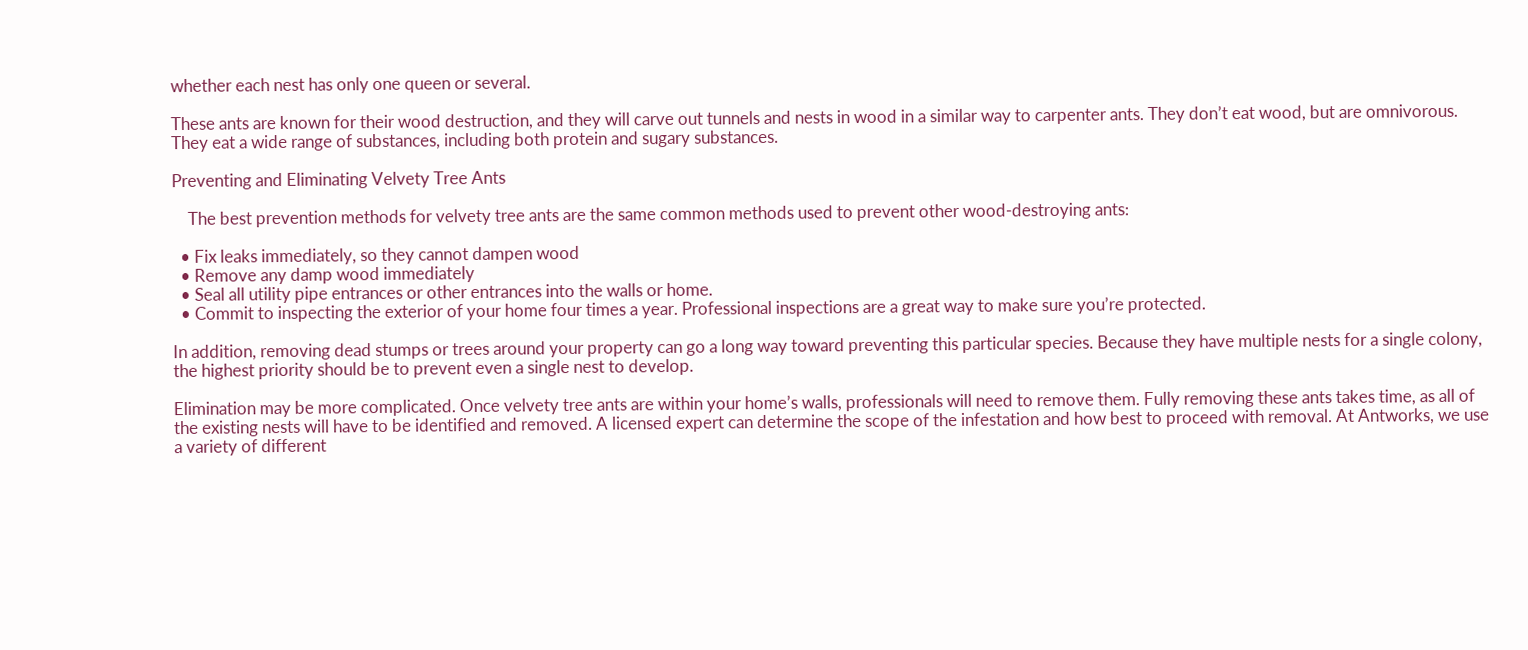whether each nest has only one queen or several.

These ants are known for their wood destruction, and they will carve out tunnels and nests in wood in a similar way to carpenter ants. They don’t eat wood, but are omnivorous. They eat a wide range of substances, including both protein and sugary substances.

Preventing and Eliminating Velvety Tree Ants

    The best prevention methods for velvety tree ants are the same common methods used to prevent other wood-destroying ants:

  • Fix leaks immediately, so they cannot dampen wood
  • Remove any damp wood immediately
  • Seal all utility pipe entrances or other entrances into the walls or home.
  • Commit to inspecting the exterior of your home four times a year. Professional inspections are a great way to make sure you’re protected.

In addition, removing dead stumps or trees around your property can go a long way toward preventing this particular species. Because they have multiple nests for a single colony, the highest priority should be to prevent even a single nest to develop.

Elimination may be more complicated. Once velvety tree ants are within your home’s walls, professionals will need to remove them. Fully removing these ants takes time, as all of the existing nests will have to be identified and removed. A licensed expert can determine the scope of the infestation and how best to proceed with removal. At Antworks, we use a variety of different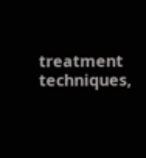treatment techniques,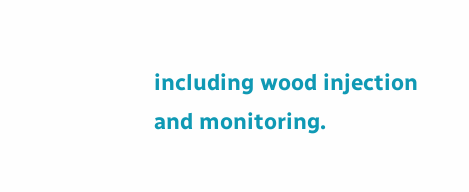including wood injection and monitoring.